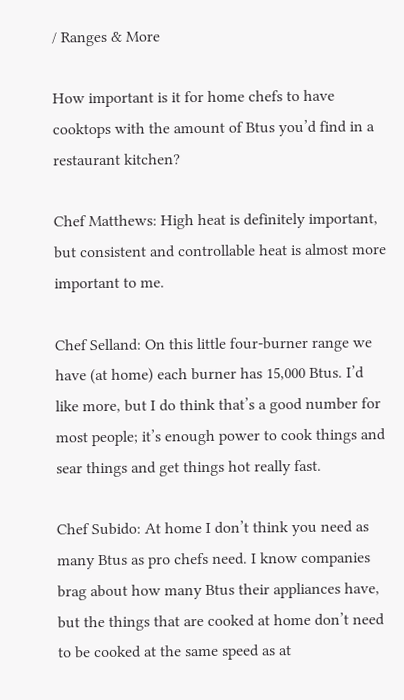/ Ranges & More

How important is it for home chefs to have cooktops with the amount of Btus you’d find in a restaurant kitchen?

Chef Matthews: High heat is definitely important, but consistent and controllable heat is almost more important to me.

Chef Selland: On this little four-burner range we have (at home) each burner has 15,000 Btus. I’d like more, but I do think that’s a good number for most people; it’s enough power to cook things and sear things and get things hot really fast.

Chef Subido: At home I don’t think you need as many Btus as pro chefs need. I know companies brag about how many Btus their appliances have, but the things that are cooked at home don’t need to be cooked at the same speed as at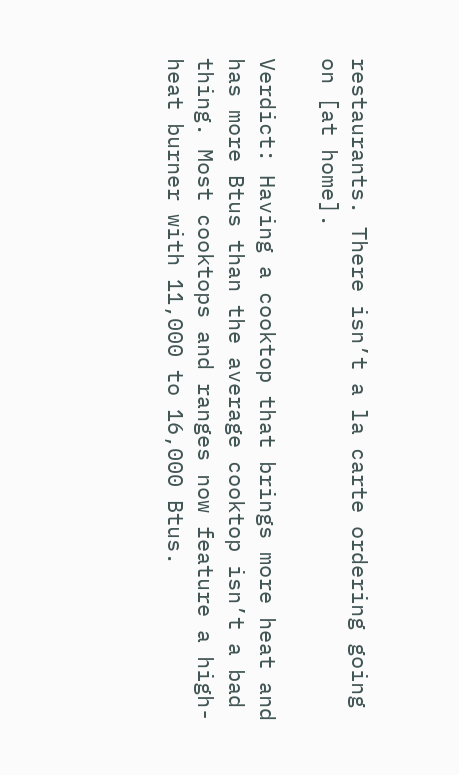restaurants. There isn’t a la carte ordering going on [at home].

Verdict: Having a cooktop that brings more heat and has more Btus than the average cooktop isn’t a bad thing. Most cooktops and ranges now feature a high-heat burner with 11,000 to 16,000 Btus.